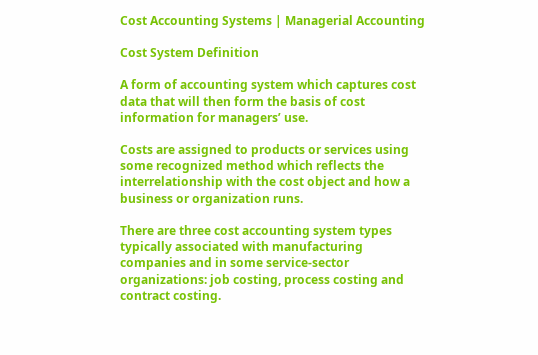Cost Accounting Systems | Managerial Accounting

Cost System Definition

A form of accounting system which captures cost data that will then form the basis of cost information for managers’ use.

Costs are assigned to products or services using some recognized method which reflects the interrelationship with the cost object and how a business or organization runs.

There are three cost accounting system types typically associated with manufacturing companies and in some service-sector organizations: job costing, process costing and contract costing.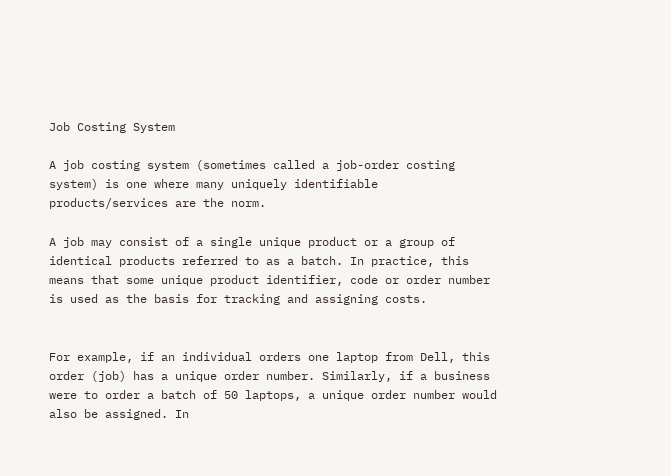Job Costing System

A job costing system (sometimes called a job-order costing system) is one where many uniquely identifiable products/services are the norm.

A job may consist of a single unique product or a group of identical products referred to as a batch. In practice, this means that some unique product identifier, code or order number is used as the basis for tracking and assigning costs.


For example, if an individual orders one laptop from Dell, this order (job) has a unique order number. Similarly, if a business were to order a batch of 50 laptops, a unique order number would also be assigned. In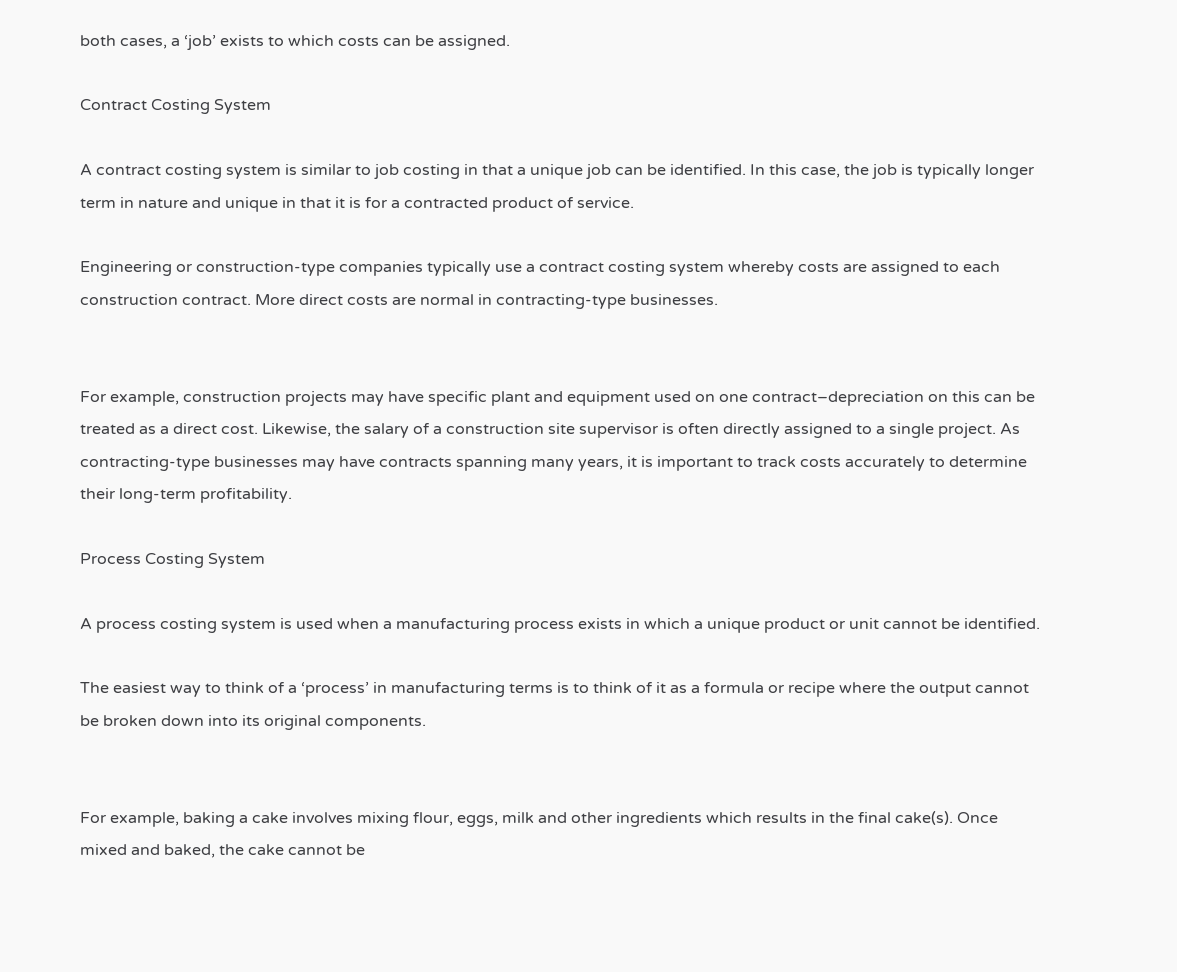both cases, a ‘job’ exists to which costs can be assigned.

Contract Costing System

A contract costing system is similar to job costing in that a unique job can be identified. In this case, the job is typically longer term in nature and unique in that it is for a contracted product of service.

Engineering or construction-type companies typically use a contract costing system whereby costs are assigned to each construction contract. More direct costs are normal in contracting-type businesses.


For example, construction projects may have specific plant and equipment used on one contract–depreciation on this can be treated as a direct cost. Likewise, the salary of a construction site supervisor is often directly assigned to a single project. As contracting-type businesses may have contracts spanning many years, it is important to track costs accurately to determine their long-term profitability.

Process Costing System

A process costing system is used when a manufacturing process exists in which a unique product or unit cannot be identified.

The easiest way to think of a ‘process’ in manufacturing terms is to think of it as a formula or recipe where the output cannot be broken down into its original components.


For example, baking a cake involves mixing flour, eggs, milk and other ingredients which results in the final cake(s). Once mixed and baked, the cake cannot be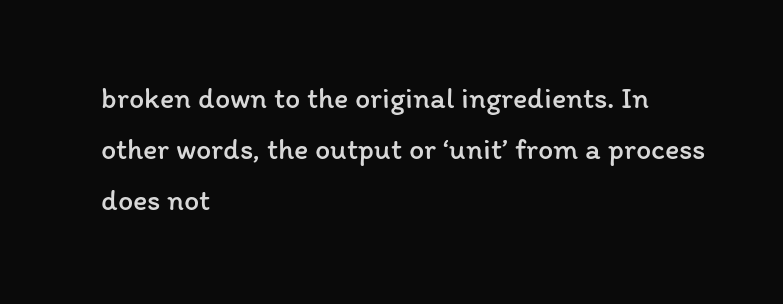broken down to the original ingredients. In other words, the output or ‘unit’ from a process does not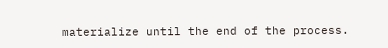materialize until the end of the process.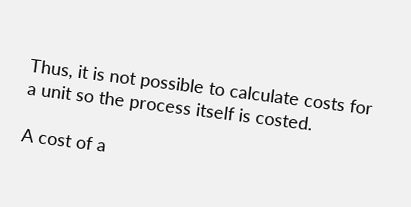Thus, it is not possible to calculate costs for a unit so the process itself is costed.

A cost of a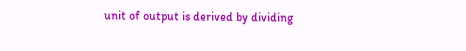unit of output is derived by dividing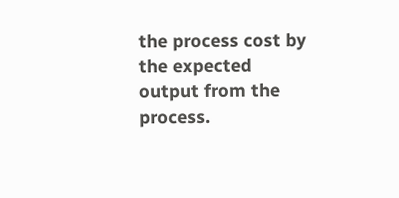the process cost by the expected output from the process.